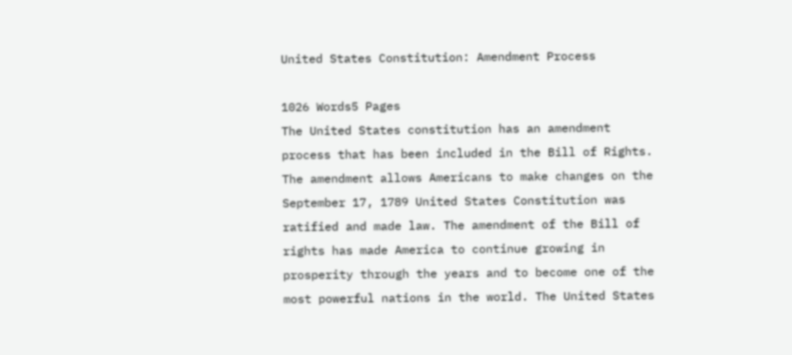United States Constitution: Amendment Process

1026 Words5 Pages
The United States constitution has an amendment process that has been included in the Bill of Rights. The amendment allows Americans to make changes on the September 17, 1789 United States Constitution was ratified and made law. The amendment of the Bill of rights has made America to continue growing in prosperity through the years and to become one of the most powerful nations in the world. The United States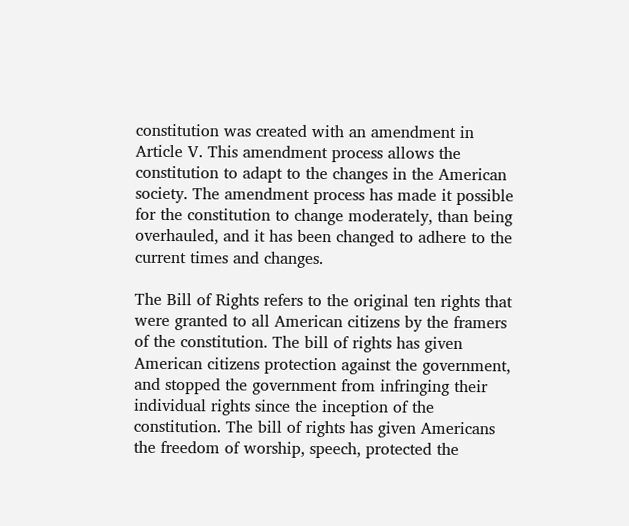constitution was created with an amendment in Article V. This amendment process allows the constitution to adapt to the changes in the American society. The amendment process has made it possible for the constitution to change moderately, than being overhauled, and it has been changed to adhere to the current times and changes.

The Bill of Rights refers to the original ten rights that were granted to all American citizens by the framers of the constitution. The bill of rights has given American citizens protection against the government, and stopped the government from infringing their individual rights since the inception of the constitution. The bill of rights has given Americans the freedom of worship, speech, protected the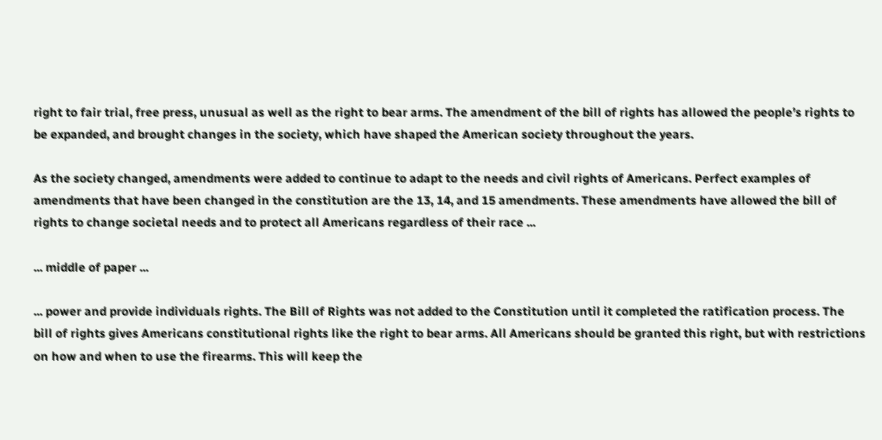right to fair trial, free press, unusual as well as the right to bear arms. The amendment of the bill of rights has allowed the people’s rights to be expanded, and brought changes in the society, which have shaped the American society throughout the years.

As the society changed, amendments were added to continue to adapt to the needs and civil rights of Americans. Perfect examples of amendments that have been changed in the constitution are the 13, 14, and 15 amendments. These amendments have allowed the bill of rights to change societal needs and to protect all Americans regardless of their race ...

... middle of paper ...

... power and provide individuals rights. The Bill of Rights was not added to the Constitution until it completed the ratification process. The bill of rights gives Americans constitutional rights like the right to bear arms. All Americans should be granted this right, but with restrictions on how and when to use the firearms. This will keep the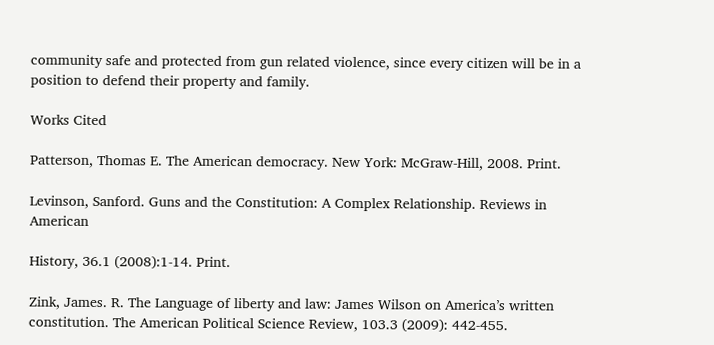community safe and protected from gun related violence, since every citizen will be in a position to defend their property and family.

Works Cited

Patterson, Thomas E. The American democracy. New York: McGraw-Hill, 2008. Print.

Levinson, Sanford. Guns and the Constitution: A Complex Relationship. Reviews in American

History, 36.1 (2008):1-14. Print.

Zink, James. R. The Language of liberty and law: James Wilson on America’s written constitution. The American Political Science Review, 103.3 (2009): 442-455.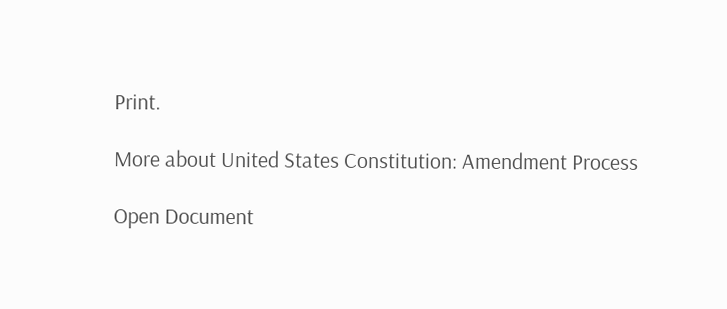Print.

More about United States Constitution: Amendment Process

Open Document